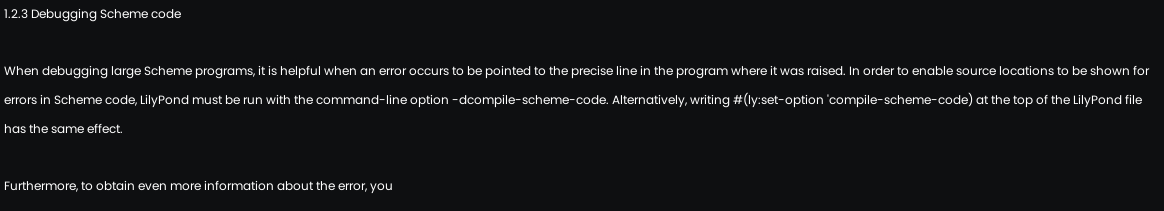1.2.3 Debugging Scheme code

When debugging large Scheme programs, it is helpful when an error occurs to be pointed to the precise line in the program where it was raised. In order to enable source locations to be shown for errors in Scheme code, LilyPond must be run with the command-line option -dcompile-scheme-code. Alternatively, writing #(ly:set-option 'compile-scheme-code) at the top of the LilyPond file has the same effect.

Furthermore, to obtain even more information about the error, you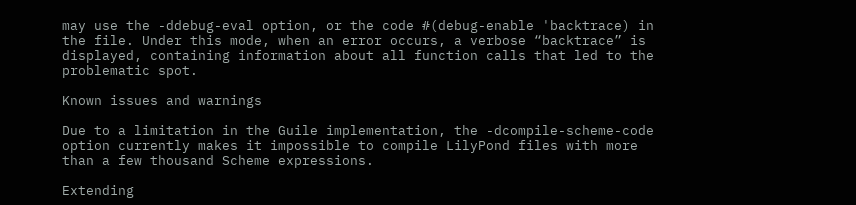may use the -ddebug-eval option, or the code #(debug-enable 'backtrace) in the file. Under this mode, when an error occurs, a verbose “backtrace” is displayed, containing information about all function calls that led to the problematic spot.

Known issues and warnings

Due to a limitation in the Guile implementation, the -dcompile-scheme-code option currently makes it impossible to compile LilyPond files with more than a few thousand Scheme expressions.

Extending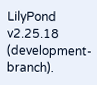LilyPond v2.25.18 (development-branch).